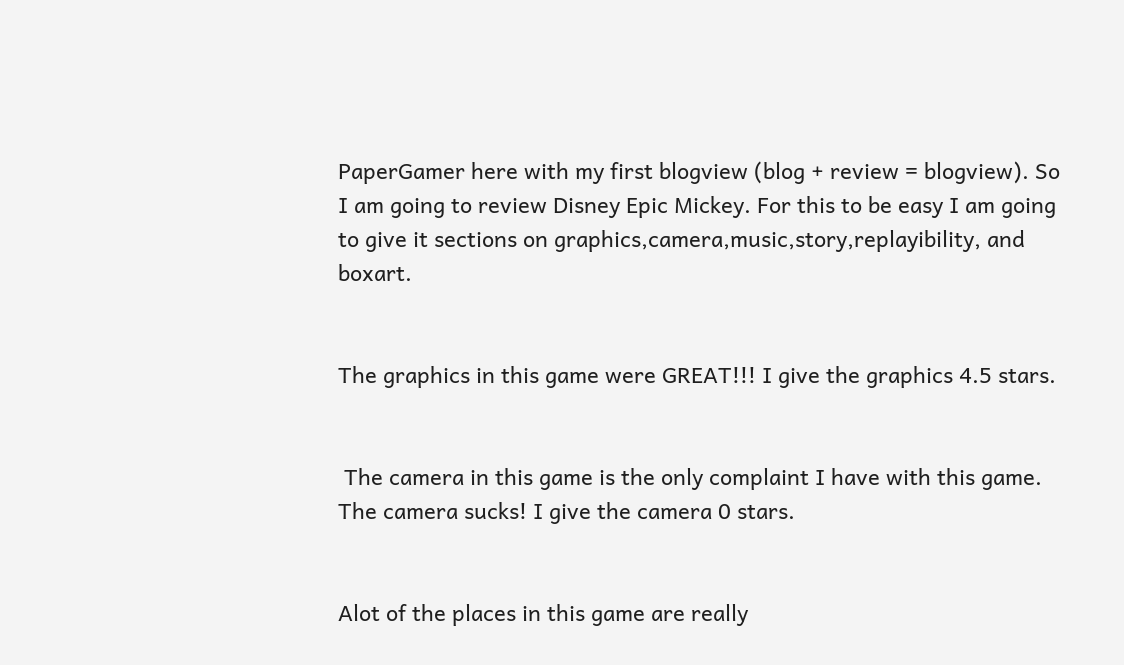PaperGamer here with my first blogview (blog + review = blogview). So I am going to review Disney Epic Mickey. For this to be easy I am going to give it sections on graphics,camera,music,story,replayibility, and boxart.


The graphics in this game were GREAT!!! I give the graphics 4.5 stars.


 The camera in this game is the only complaint I have with this game. The camera sucks! I give the camera 0 stars.


Alot of the places in this game are really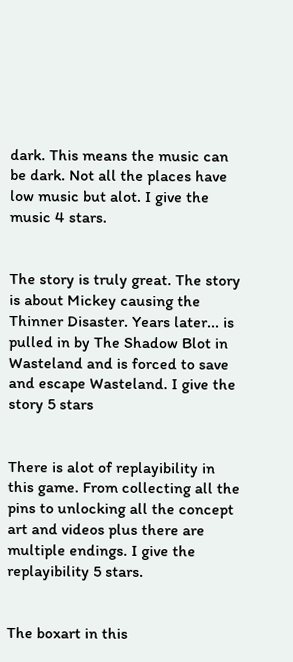dark. This means the music can be dark. Not all the places have low music but alot. I give the music 4 stars.


The story is truly great. The story is about Mickey causing the Thinner Disaster. Years later... is pulled in by The Shadow Blot in Wasteland and is forced to save and escape Wasteland. I give the story 5 stars


There is alot of replayibility in this game. From collecting all the pins to unlocking all the concept art and videos plus there are multiple endings. I give the replayibility 5 stars.


The boxart in this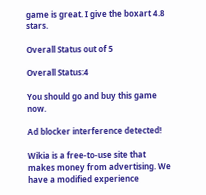game is great. I give the boxart 4.8 stars.

Overall Status out of 5

Overall Status:4

You should go and buy this game now.

Ad blocker interference detected!

Wikia is a free-to-use site that makes money from advertising. We have a modified experience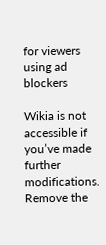for viewers using ad blockers

Wikia is not accessible if you’ve made further modifications. Remove the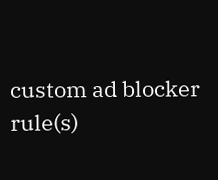custom ad blocker rule(s)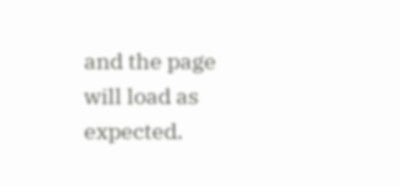and the page will load as expected.